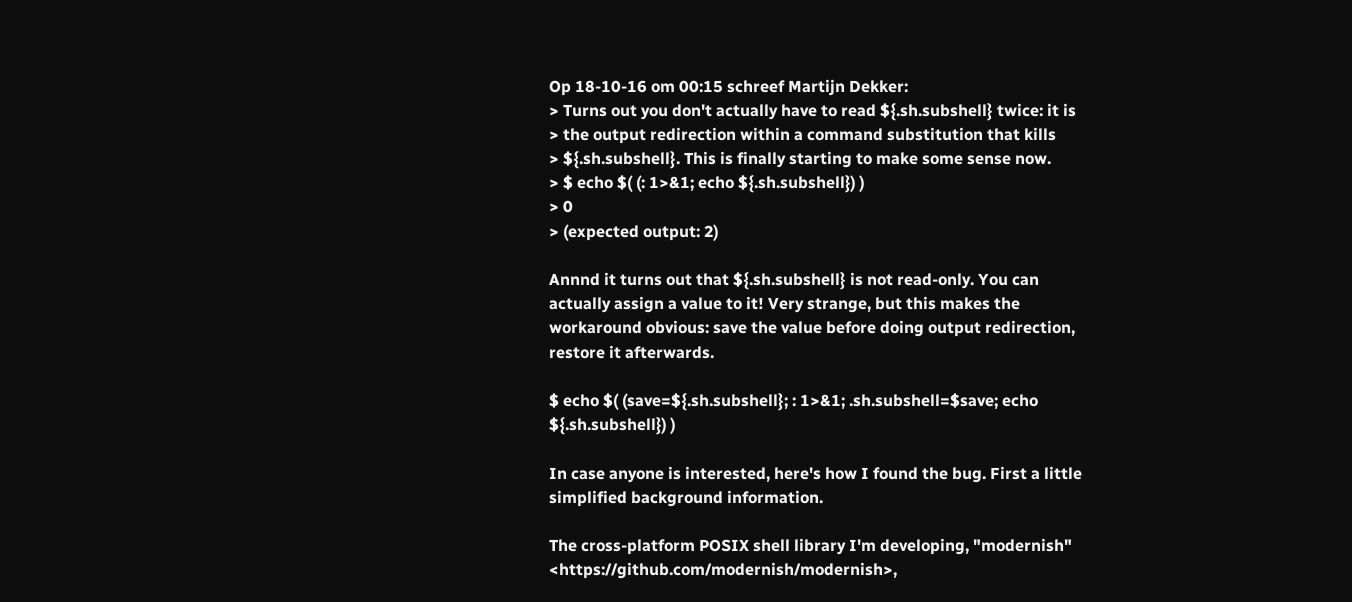Op 18-10-16 om 00:15 schreef Martijn Dekker:
> Turns out you don't actually have to read ${.sh.subshell} twice: it is
> the output redirection within a command substitution that kills
> ${.sh.subshell}. This is finally starting to make some sense now.
> $ echo $( (: 1>&1; echo ${.sh.subshell}) )
> 0
> (expected output: 2)

Annnd it turns out that ${.sh.subshell} is not read-only. You can
actually assign a value to it! Very strange, but this makes the
workaround obvious: save the value before doing output redirection,
restore it afterwards.

$ echo $( (save=${.sh.subshell}; : 1>&1; .sh.subshell=$save; echo
${.sh.subshell}) )

In case anyone is interested, here's how I found the bug. First a little
simplified background information.

The cross-platform POSIX shell library I'm developing, "modernish"
<https://github.com/modernish/modernish>,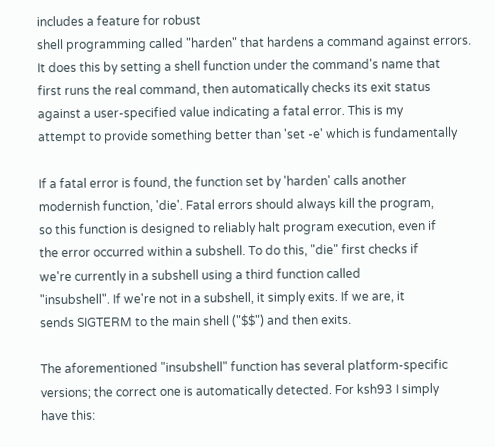includes a feature for robust
shell programming called "harden" that hardens a command against errors.
It does this by setting a shell function under the command's name that
first runs the real command, then automatically checks its exit status
against a user-specified value indicating a fatal error. This is my
attempt to provide something better than 'set -e' which is fundamentally

If a fatal error is found, the function set by 'harden' calls another
modernish function, 'die'. Fatal errors should always kill the program,
so this function is designed to reliably halt program execution, even if
the error occurred within a subshell. To do this, "die" first checks if
we're currently in a subshell using a third function called
"insubshell". If we're not in a subshell, it simply exits. If we are, it
sends SIGTERM to the main shell ("$$") and then exits.

The aforementioned "insubshell" function has several platform-specific
versions; the correct one is automatically detected. For ksh93 I simply
have this: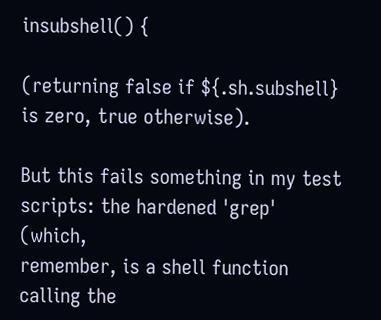insubshell() {

(returning false if ${.sh.subshell} is zero, true otherwise).

But this fails something in my test scripts: the hardened 'grep' (which,
remember, is a shell function calling the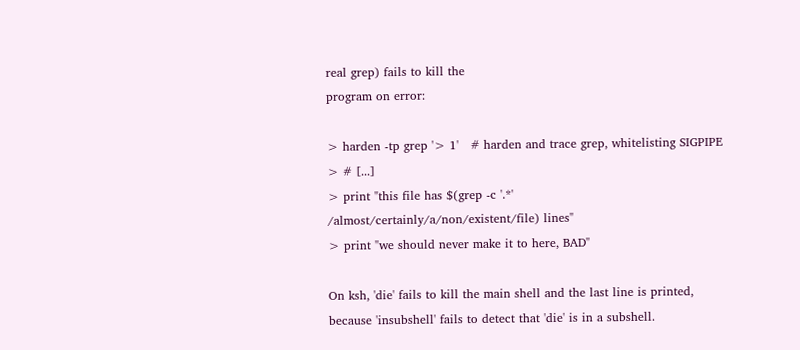real grep) fails to kill the
program on error:

> harden -tp grep '> 1'   # harden and trace grep, whitelisting SIGPIPE
> # [...]
> print "this file has $(grep -c '.*'
/almost/certainly/a/non/existent/file) lines"
> print "we should never make it to here, BAD"

On ksh, 'die' fails to kill the main shell and the last line is printed,
because 'insubshell' fails to detect that 'die' is in a subshell.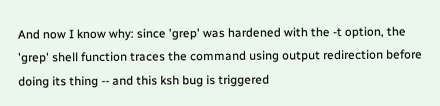And now I know why: since 'grep' was hardened with the -t option, the
'grep' shell function traces the command using output redirection before
doing its thing -- and this ksh bug is triggered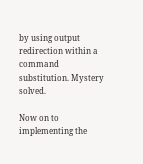by using output
redirection within a command substitution. Mystery solved.

Now on to implementing the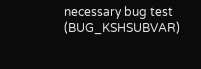necessary bug test (BUG_KSHSUBVAR)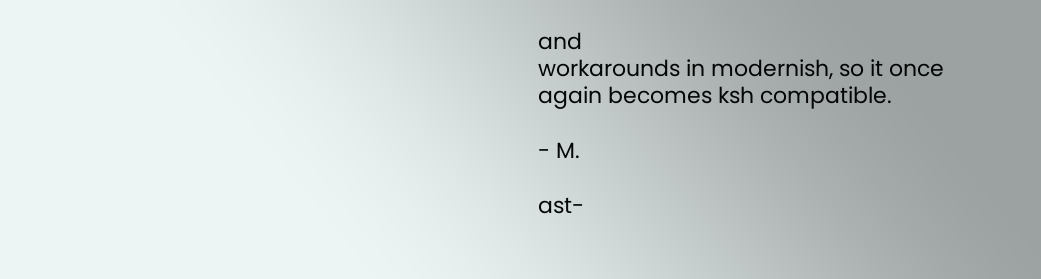and
workarounds in modernish, so it once again becomes ksh compatible.

- M.

ast-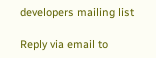developers mailing list

Reply via email to